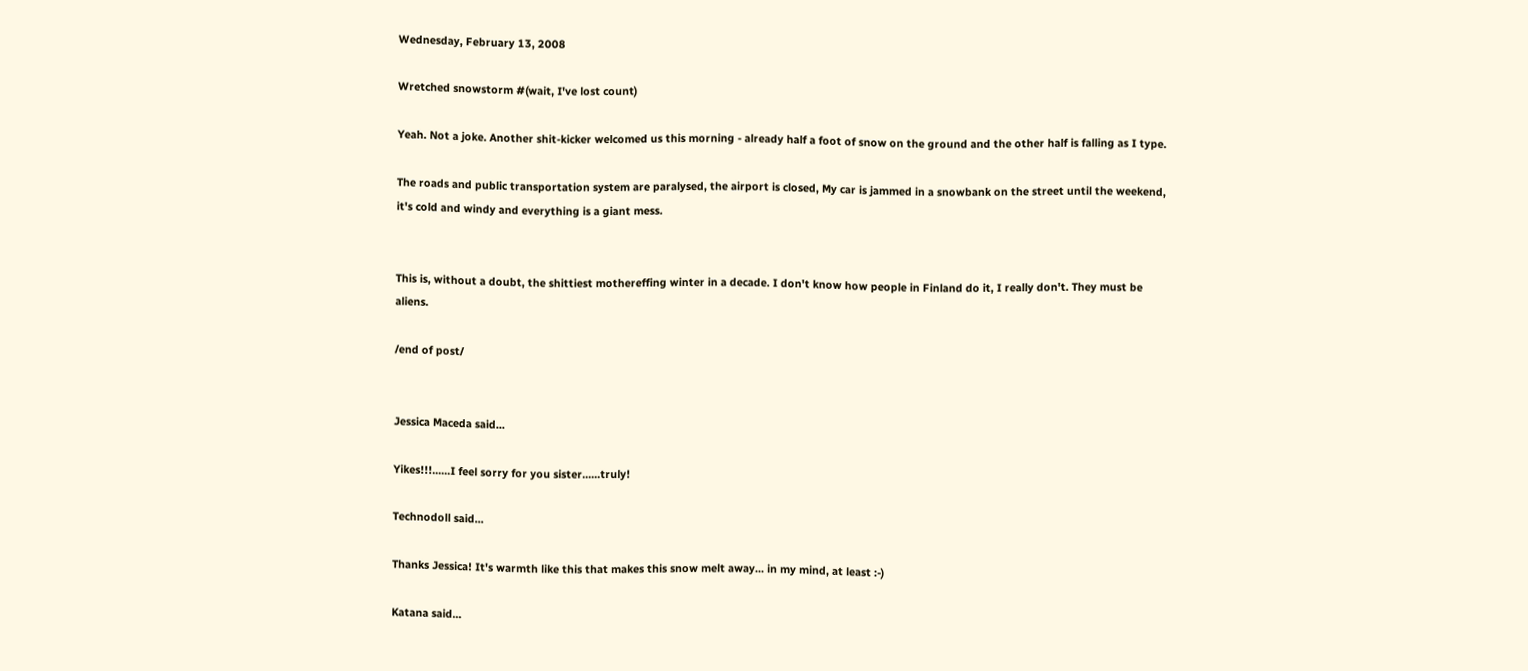Wednesday, February 13, 2008

Wretched snowstorm #(wait, I've lost count)

Yeah. Not a joke. Another shit-kicker welcomed us this morning - already half a foot of snow on the ground and the other half is falling as I type.

The roads and public transportation system are paralysed, the airport is closed, My car is jammed in a snowbank on the street until the weekend, it's cold and windy and everything is a giant mess.


This is, without a doubt, the shittiest mothereffing winter in a decade. I don't know how people in Finland do it, I really don't. They must be aliens.

/end of post/


Jessica Maceda said...

Yikes!!!......I feel sorry for you sister......truly!

Technodoll said...

Thanks Jessica! It's warmth like this that makes this snow melt away... in my mind, at least :-)

Katana said...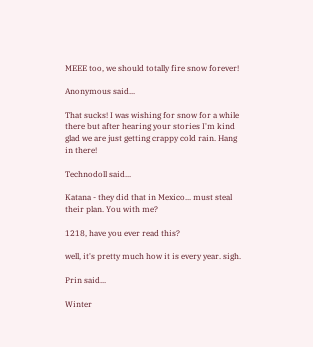MEEE too, we should totally fire snow forever!

Anonymous said...

That sucks! I was wishing for snow for a while there but after hearing your stories I'm kind glad we are just getting crappy cold rain. Hang in there!

Technodoll said...

Katana - they did that in Mexico... must steal their plan. You with me?

1218, have you ever read this?

well, it's pretty much how it is every year. sigh.

Prin said...

Winter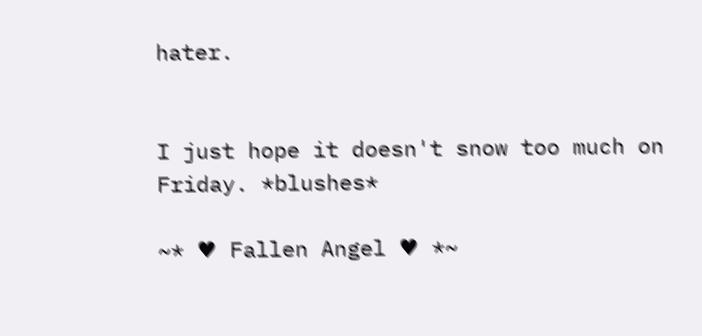hater.


I just hope it doesn't snow too much on Friday. *blushes*

~* ♥ Fallen Angel ♥ *~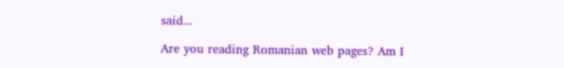said...

Are you reading Romanian web pages? Am I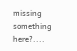missing something here?....